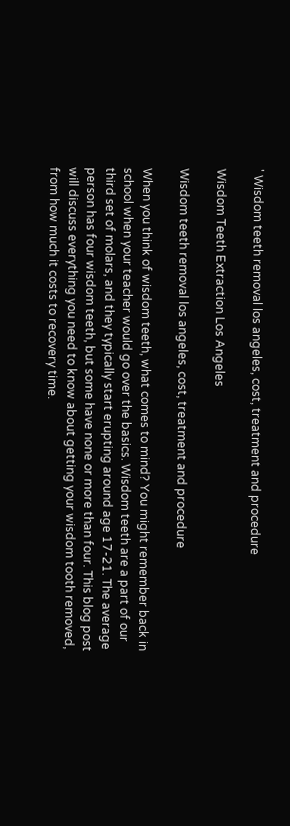' Wisdom teeth removal los angeles, cost, treatment and procedure

Wisdom Teeth Extraction Los Angeles

Wisdom teeth removal los angeles, cost, treatment and procedure

When you think of wisdom teeth, what comes to mind? You might remember back in school when your teacher would go over the basics. Wisdom teeth are a part of our third set of molars, and they typically start erupting around age 17-21. The average person has four wisdom teeth, but some have none or more than four. This blog post will discuss everything you need to know about getting your wisdom tooth removed, from how much it costs to recovery time.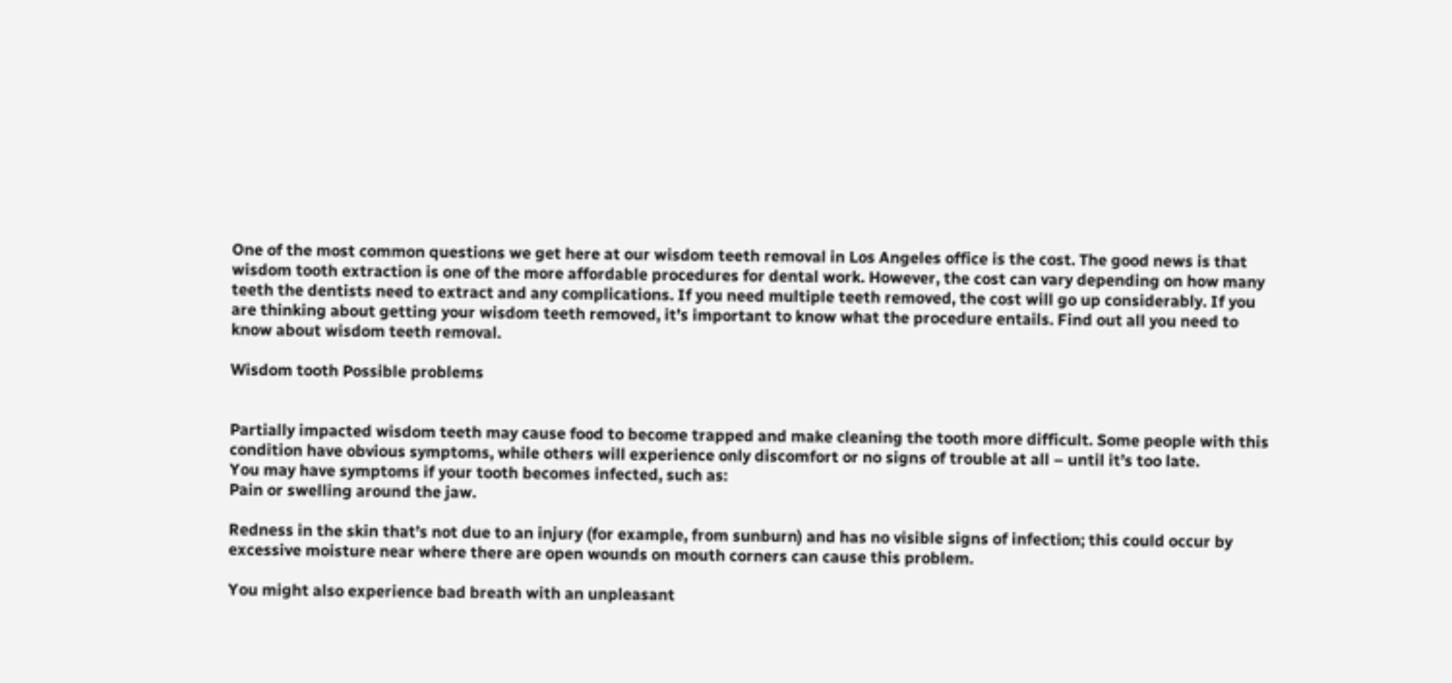One of the most common questions we get here at our wisdom teeth removal in Los Angeles office is the cost. The good news is that wisdom tooth extraction is one of the more affordable procedures for dental work. However, the cost can vary depending on how many teeth the dentists need to extract and any complications. If you need multiple teeth removed, the cost will go up considerably. If you are thinking about getting your wisdom teeth removed, it’s important to know what the procedure entails. Find out all you need to know about wisdom teeth removal.

Wisdom tooth Possible problems


Partially impacted wisdom teeth may cause food to become trapped and make cleaning the tooth more difficult. Some people with this condition have obvious symptoms, while others will experience only discomfort or no signs of trouble at all – until it’s too late.
You may have symptoms if your tooth becomes infected, such as:
Pain or swelling around the jaw.

Redness in the skin that’s not due to an injury (for example, from sunburn) and has no visible signs of infection; this could occur by excessive moisture near where there are open wounds on mouth corners can cause this problem.

You might also experience bad breath with an unpleasant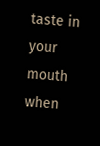taste in your mouth when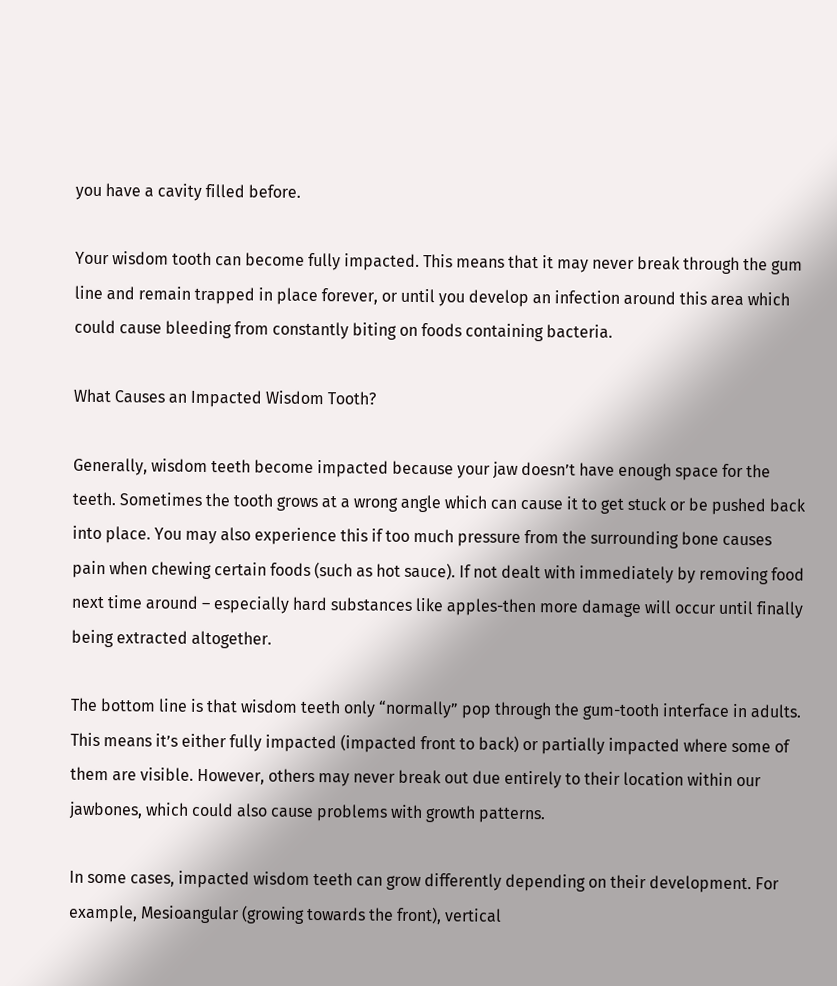you have a cavity filled before.

Your wisdom tooth can become fully impacted. This means that it may never break through the gum line and remain trapped in place forever, or until you develop an infection around this area which could cause bleeding from constantly biting on foods containing bacteria.

What Causes an Impacted Wisdom Tooth?

Generally, wisdom teeth become impacted because your jaw doesn’t have enough space for the teeth. Sometimes the tooth grows at a wrong angle which can cause it to get stuck or be pushed back into place. You may also experience this if too much pressure from the surrounding bone causes pain when chewing certain foods (such as hot sauce). If not dealt with immediately by removing food next time around – especially hard substances like apples-then more damage will occur until finally being extracted altogether.

The bottom line is that wisdom teeth only “normally” pop through the gum-tooth interface in adults. This means it’s either fully impacted (impacted front to back) or partially impacted where some of them are visible. However, others may never break out due entirely to their location within our jawbones, which could also cause problems with growth patterns.

In some cases, impacted wisdom teeth can grow differently depending on their development. For example, Mesioangular (growing towards the front), vertical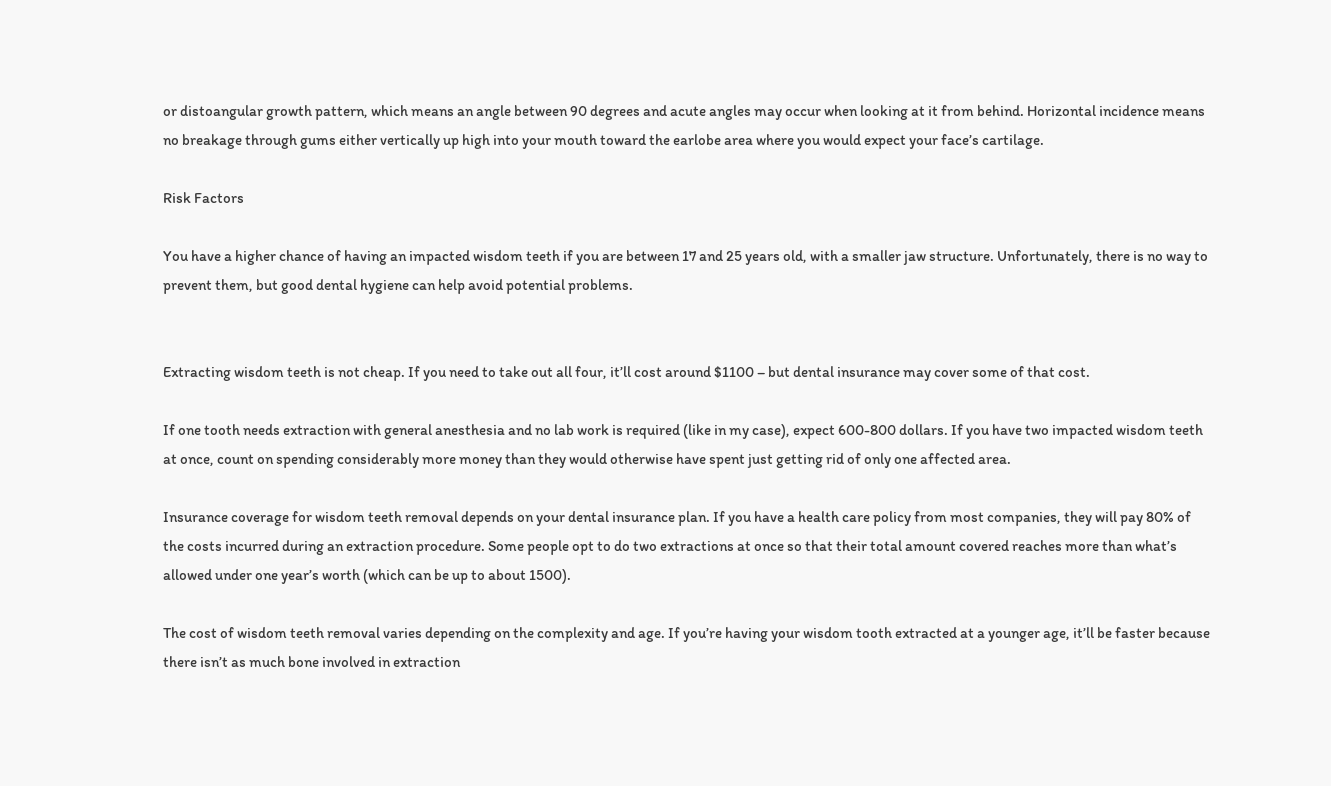or distoangular growth pattern, which means an angle between 90 degrees and acute angles may occur when looking at it from behind. Horizontal incidence means no breakage through gums either vertically up high into your mouth toward the earlobe area where you would expect your face’s cartilage.

Risk Factors

You have a higher chance of having an impacted wisdom teeth if you are between 17 and 25 years old, with a smaller jaw structure. Unfortunately, there is no way to prevent them, but good dental hygiene can help avoid potential problems.


Extracting wisdom teeth is not cheap. If you need to take out all four, it’ll cost around $1100 – but dental insurance may cover some of that cost.

If one tooth needs extraction with general anesthesia and no lab work is required (like in my case), expect 600-800 dollars. If you have two impacted wisdom teeth at once, count on spending considerably more money than they would otherwise have spent just getting rid of only one affected area.

Insurance coverage for wisdom teeth removal depends on your dental insurance plan. If you have a health care policy from most companies, they will pay 80% of the costs incurred during an extraction procedure. Some people opt to do two extractions at once so that their total amount covered reaches more than what’s allowed under one year’s worth (which can be up to about 1500).

The cost of wisdom teeth removal varies depending on the complexity and age. If you’re having your wisdom tooth extracted at a younger age, it’ll be faster because there isn’t as much bone involved in extraction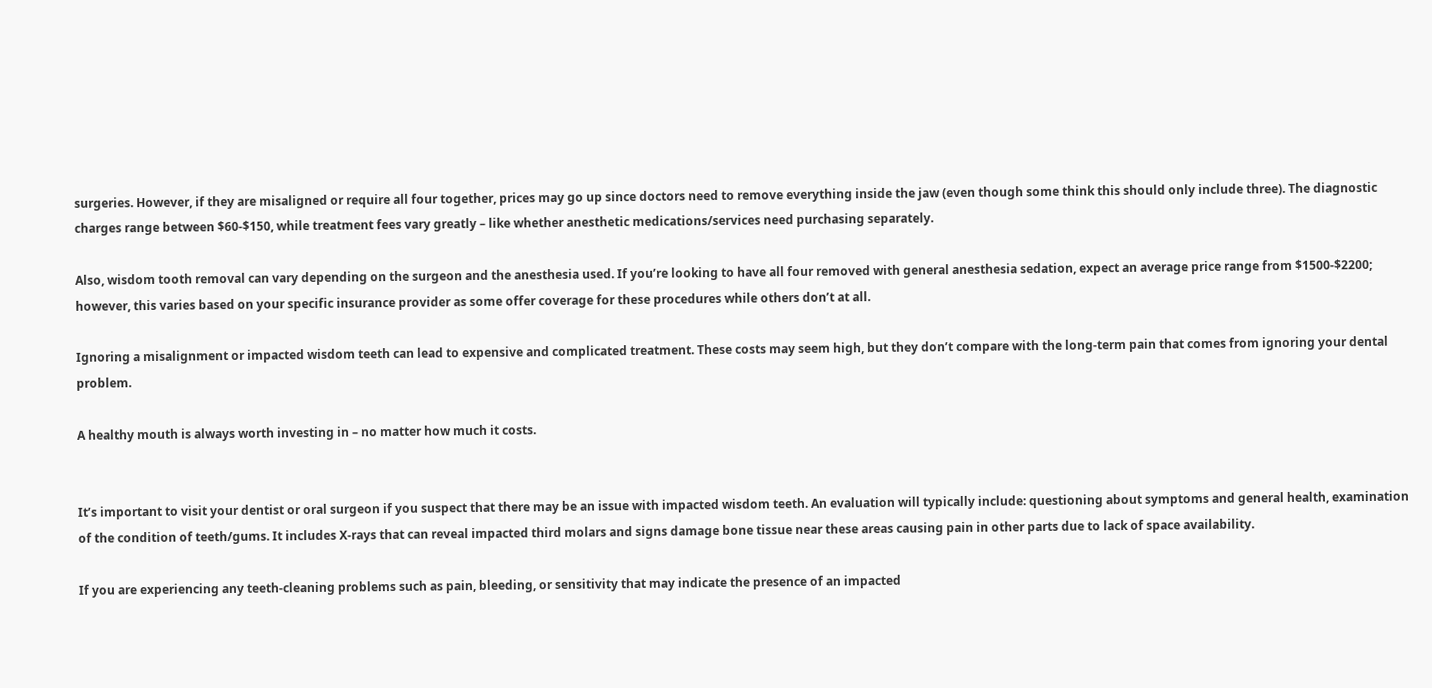surgeries. However, if they are misaligned or require all four together, prices may go up since doctors need to remove everything inside the jaw (even though some think this should only include three). The diagnostic charges range between $60-$150, while treatment fees vary greatly – like whether anesthetic medications/services need purchasing separately.

Also, wisdom tooth removal can vary depending on the surgeon and the anesthesia used. If you’re looking to have all four removed with general anesthesia sedation, expect an average price range from $1500-$2200; however, this varies based on your specific insurance provider as some offer coverage for these procedures while others don’t at all.

Ignoring a misalignment or impacted wisdom teeth can lead to expensive and complicated treatment. These costs may seem high, but they don’t compare with the long-term pain that comes from ignoring your dental problem.

A healthy mouth is always worth investing in – no matter how much it costs.


It’s important to visit your dentist or oral surgeon if you suspect that there may be an issue with impacted wisdom teeth. An evaluation will typically include: questioning about symptoms and general health, examination of the condition of teeth/gums. It includes X-rays that can reveal impacted third molars and signs damage bone tissue near these areas causing pain in other parts due to lack of space availability.

If you are experiencing any teeth-cleaning problems such as pain, bleeding, or sensitivity that may indicate the presence of an impacted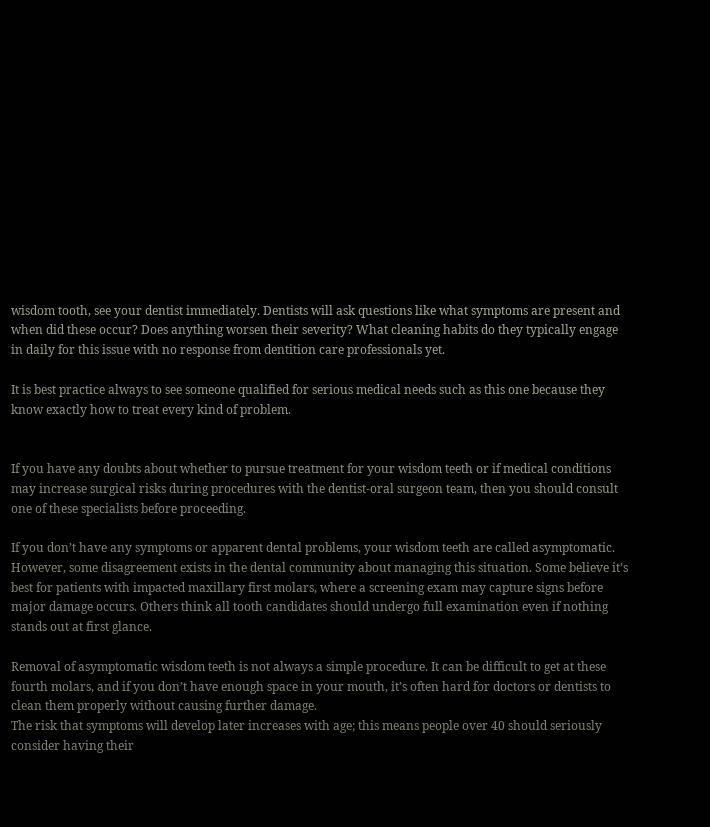wisdom tooth, see your dentist immediately. Dentists will ask questions like what symptoms are present and when did these occur? Does anything worsen their severity? What cleaning habits do they typically engage in daily for this issue with no response from dentition care professionals yet.

It is best practice always to see someone qualified for serious medical needs such as this one because they know exactly how to treat every kind of problem.


If you have any doubts about whether to pursue treatment for your wisdom teeth or if medical conditions may increase surgical risks during procedures with the dentist-oral surgeon team, then you should consult one of these specialists before proceeding.

If you don’t have any symptoms or apparent dental problems, your wisdom teeth are called asymptomatic. However, some disagreement exists in the dental community about managing this situation. Some believe it’s best for patients with impacted maxillary first molars, where a screening exam may capture signs before major damage occurs. Others think all tooth candidates should undergo full examination even if nothing stands out at first glance.

Removal of asymptomatic wisdom teeth is not always a simple procedure. It can be difficult to get at these fourth molars, and if you don’t have enough space in your mouth, it’s often hard for doctors or dentists to clean them properly without causing further damage.
The risk that symptoms will develop later increases with age; this means people over 40 should seriously consider having their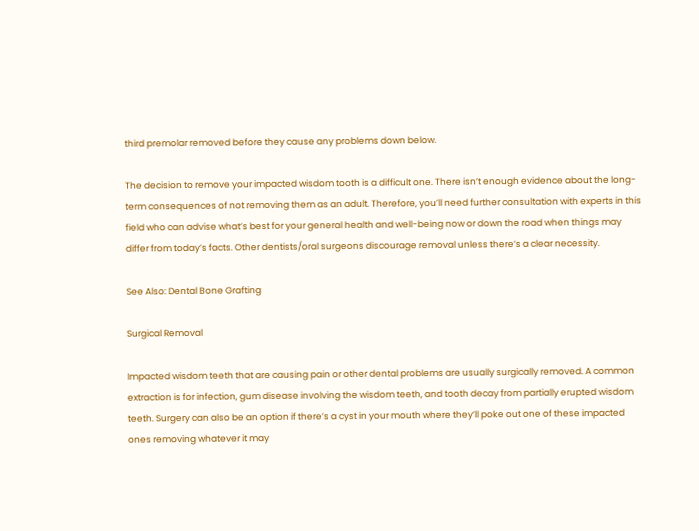third premolar removed before they cause any problems down below.

The decision to remove your impacted wisdom tooth is a difficult one. There isn’t enough evidence about the long-term consequences of not removing them as an adult. Therefore, you’ll need further consultation with experts in this field who can advise what’s best for your general health and well-being now or down the road when things may differ from today’s facts. Other dentists/oral surgeons discourage removal unless there’s a clear necessity.

See Also: Dental Bone Grafting

Surgical Removal

Impacted wisdom teeth that are causing pain or other dental problems are usually surgically removed. A common extraction is for infection, gum disease involving the wisdom teeth, and tooth decay from partially erupted wisdom teeth. Surgery can also be an option if there’s a cyst in your mouth where they’ll poke out one of these impacted ones removing whatever it may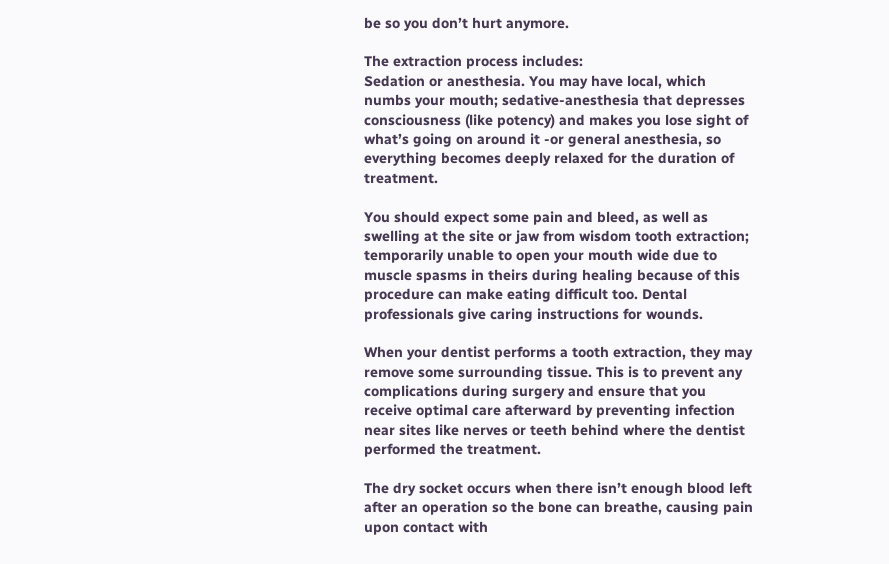be so you don’t hurt anymore.

The extraction process includes:
Sedation or anesthesia. You may have local, which numbs your mouth; sedative-anesthesia that depresses consciousness (like potency) and makes you lose sight of what’s going on around it -or general anesthesia, so everything becomes deeply relaxed for the duration of treatment.

You should expect some pain and bleed, as well as swelling at the site or jaw from wisdom tooth extraction; temporarily unable to open your mouth wide due to muscle spasms in theirs during healing because of this procedure can make eating difficult too. Dental professionals give caring instructions for wounds.

When your dentist performs a tooth extraction, they may remove some surrounding tissue. This is to prevent any complications during surgery and ensure that you receive optimal care afterward by preventing infection near sites like nerves or teeth behind where the dentist performed the treatment.

The dry socket occurs when there isn’t enough blood left after an operation so the bone can breathe, causing pain upon contact with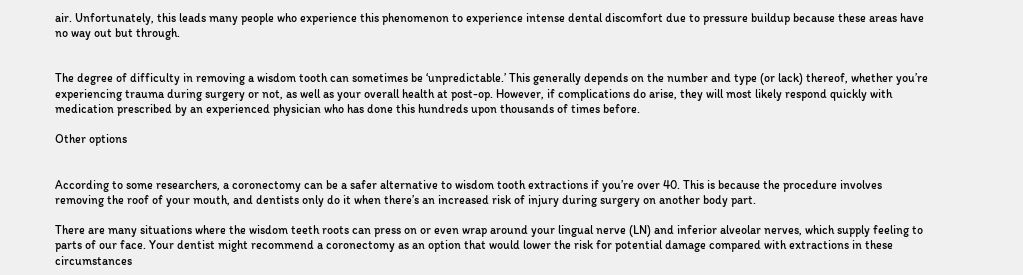air. Unfortunately, this leads many people who experience this phenomenon to experience intense dental discomfort due to pressure buildup because these areas have no way out but through.


The degree of difficulty in removing a wisdom tooth can sometimes be ‘unpredictable.’ This generally depends on the number and type (or lack) thereof, whether you’re experiencing trauma during surgery or not, as well as your overall health at post-op. However, if complications do arise, they will most likely respond quickly with medication prescribed by an experienced physician who has done this hundreds upon thousands of times before.

Other options


According to some researchers, a coronectomy can be a safer alternative to wisdom tooth extractions if you’re over 40. This is because the procedure involves removing the roof of your mouth, and dentists only do it when there’s an increased risk of injury during surgery on another body part.

There are many situations where the wisdom teeth roots can press on or even wrap around your lingual nerve (LN) and inferior alveolar nerves, which supply feeling to parts of our face. Your dentist might recommend a coronectomy as an option that would lower the risk for potential damage compared with extractions in these circumstances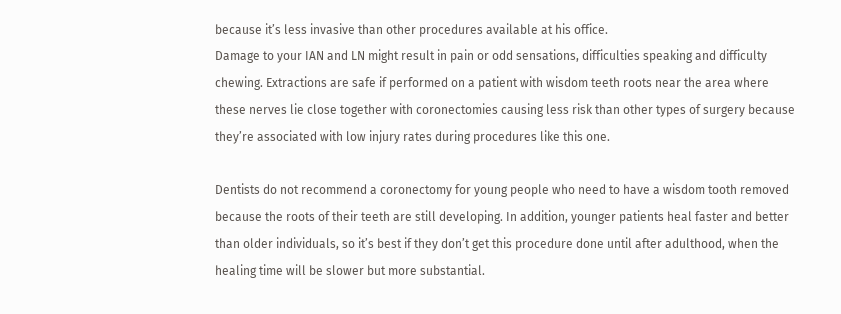because it’s less invasive than other procedures available at his office.
Damage to your IAN and LN might result in pain or odd sensations, difficulties speaking and difficulty chewing. Extractions are safe if performed on a patient with wisdom teeth roots near the area where these nerves lie close together with coronectomies causing less risk than other types of surgery because they’re associated with low injury rates during procedures like this one.

Dentists do not recommend a coronectomy for young people who need to have a wisdom tooth removed because the roots of their teeth are still developing. In addition, younger patients heal faster and better than older individuals, so it’s best if they don’t get this procedure done until after adulthood, when the healing time will be slower but more substantial.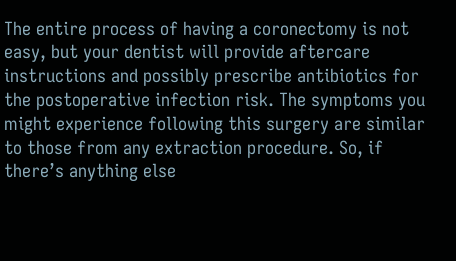The entire process of having a coronectomy is not easy, but your dentist will provide aftercare instructions and possibly prescribe antibiotics for the postoperative infection risk. The symptoms you might experience following this surgery are similar to those from any extraction procedure. So, if there’s anything else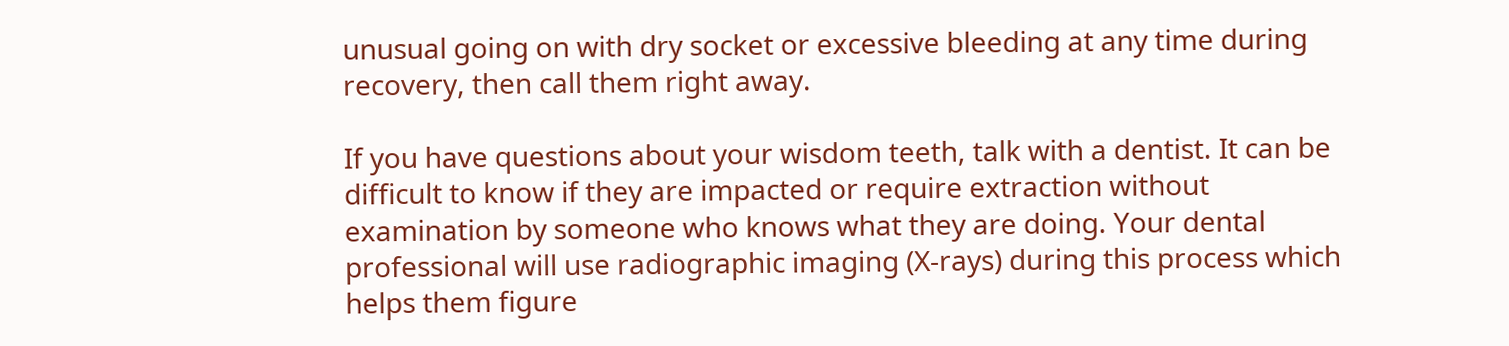unusual going on with dry socket or excessive bleeding at any time during recovery, then call them right away.

If you have questions about your wisdom teeth, talk with a dentist. It can be difficult to know if they are impacted or require extraction without examination by someone who knows what they are doing. Your dental professional will use radiographic imaging (X-rays) during this process which helps them figure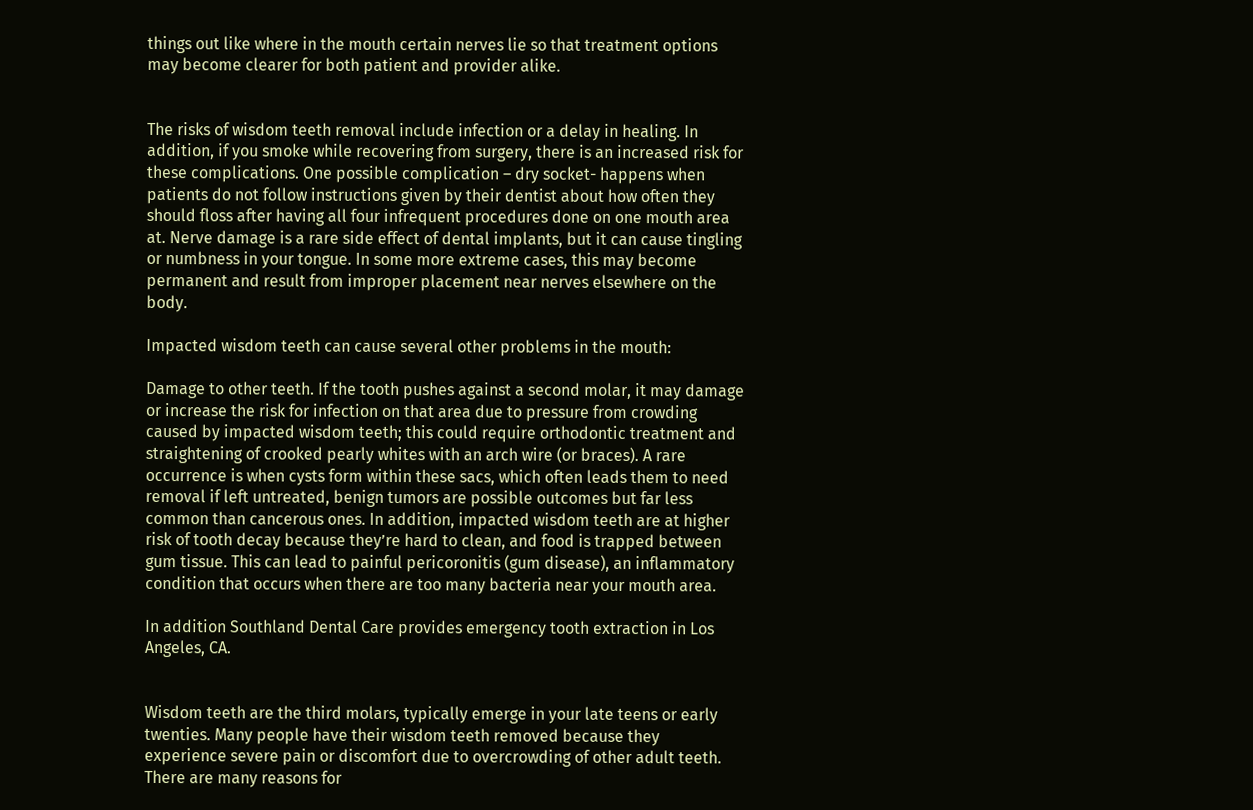things out like where in the mouth certain nerves lie so that treatment options may become clearer for both patient and provider alike.


The risks of wisdom teeth removal include infection or a delay in healing. In addition, if you smoke while recovering from surgery, there is an increased risk for these complications. One possible complication – dry socket- happens when patients do not follow instructions given by their dentist about how often they should floss after having all four infrequent procedures done on one mouth area at. Nerve damage is a rare side effect of dental implants, but it can cause tingling or numbness in your tongue. In some more extreme cases, this may become permanent and result from improper placement near nerves elsewhere on the body.

Impacted wisdom teeth can cause several other problems in the mouth:

Damage to other teeth. If the tooth pushes against a second molar, it may damage or increase the risk for infection on that area due to pressure from crowding caused by impacted wisdom teeth; this could require orthodontic treatment and straightening of crooked pearly whites with an arch wire (or braces). A rare occurrence is when cysts form within these sacs, which often leads them to need removal if left untreated, benign tumors are possible outcomes but far less common than cancerous ones. In addition, impacted wisdom teeth are at higher risk of tooth decay because they’re hard to clean, and food is trapped between gum tissue. This can lead to painful pericoronitis (gum disease), an inflammatory condition that occurs when there are too many bacteria near your mouth area.

In addition Southland Dental Care provides emergency tooth extraction in Los Angeles, CA.


Wisdom teeth are the third molars, typically emerge in your late teens or early twenties. Many people have their wisdom teeth removed because they experience severe pain or discomfort due to overcrowding of other adult teeth. There are many reasons for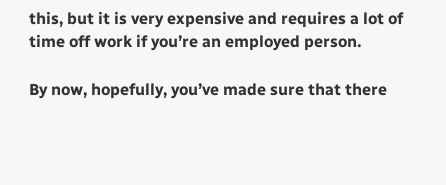this, but it is very expensive and requires a lot of time off work if you’re an employed person.

By now, hopefully, you’ve made sure that there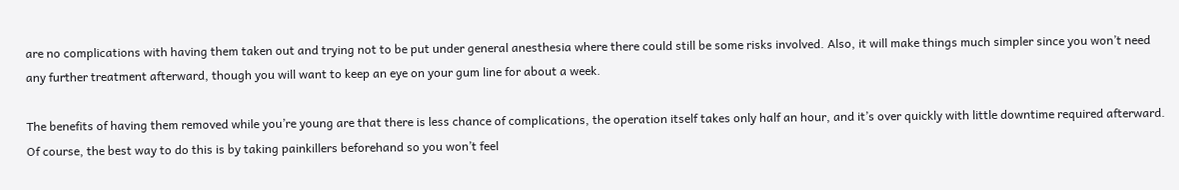are no complications with having them taken out and trying not to be put under general anesthesia where there could still be some risks involved. Also, it will make things much simpler since you won’t need any further treatment afterward, though you will want to keep an eye on your gum line for about a week.

The benefits of having them removed while you’re young are that there is less chance of complications, the operation itself takes only half an hour, and it’s over quickly with little downtime required afterward. Of course, the best way to do this is by taking painkillers beforehand so you won’t feel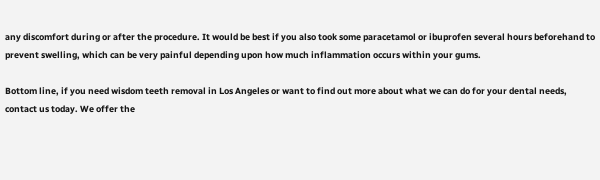any discomfort during or after the procedure. It would be best if you also took some paracetamol or ibuprofen several hours beforehand to prevent swelling, which can be very painful depending upon how much inflammation occurs within your gums.

Bottom line, if you need wisdom teeth removal in Los Angeles or want to find out more about what we can do for your dental needs, contact us today. We offer the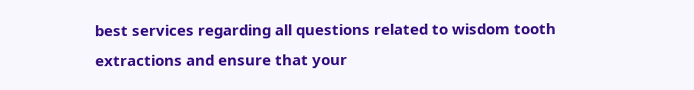best services regarding all questions related to wisdom tooth extractions and ensure that your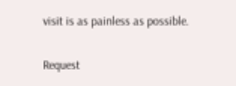visit is as painless as possible.

Request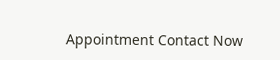Appointment Contact Now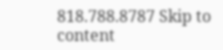818.788.8787 Skip to content